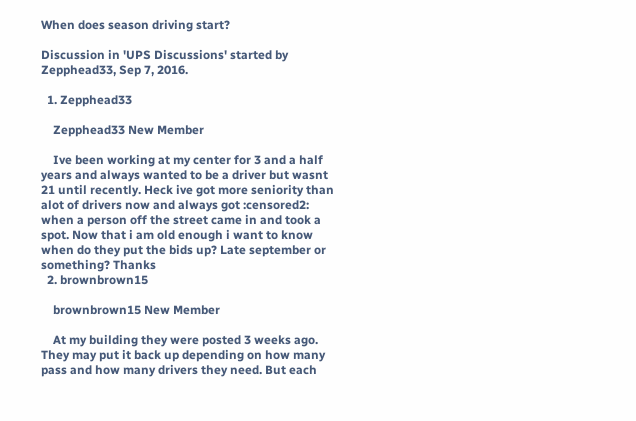When does season driving start?

Discussion in 'UPS Discussions' started by Zepphead33, Sep 7, 2016.

  1. Zepphead33

    Zepphead33 New Member

    Ive been working at my center for 3 and a half years and always wanted to be a driver but wasnt 21 until recently. Heck ive got more seniority than alot of drivers now and always got :censored2: when a person off the street came in and took a spot. Now that i am old enough i want to know when do they put the bids up? Late september or something? Thanks
  2. brownbrown15

    brownbrown15 New Member

    At my building they were posted 3 weeks ago. They may put it back up depending on how many pass and how many drivers they need. But each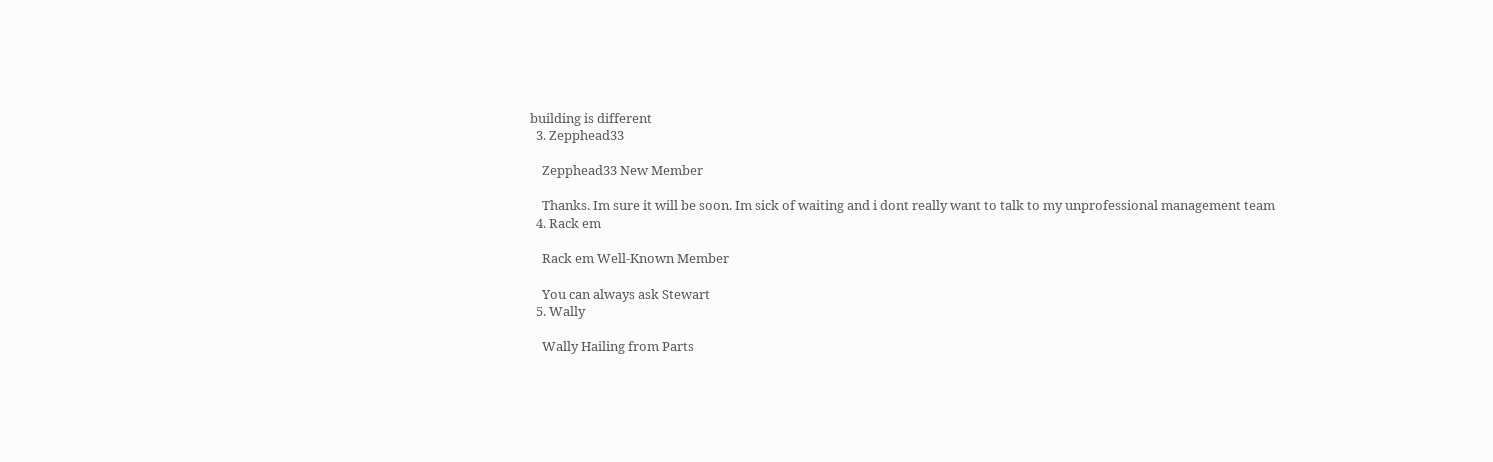building is different
  3. Zepphead33

    Zepphead33 New Member

    Thanks. Im sure it will be soon. Im sick of waiting and i dont really want to talk to my unprofessional management team
  4. Rack em

    Rack em Well-Known Member

    You can always ask Stewart
  5. Wally

    Wally Hailing from Parts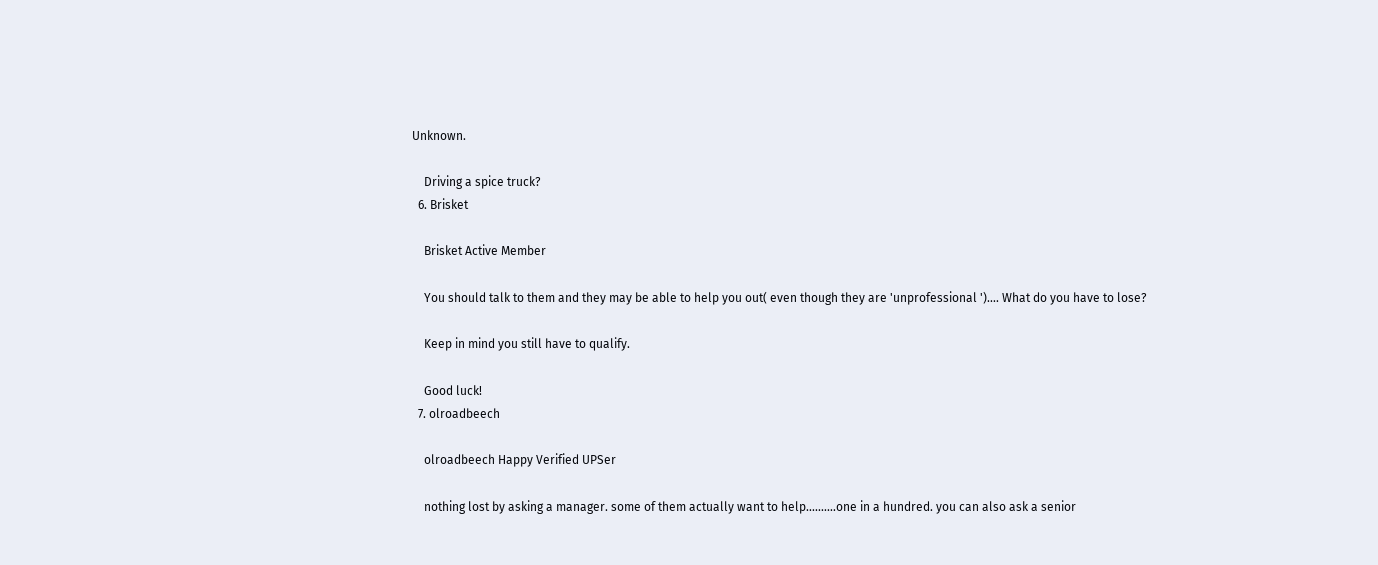Unknown.

    Driving a spice truck?
  6. Brisket

    Brisket Active Member

    You should talk to them and they may be able to help you out( even though they are 'unprofessional ').... What do you have to lose?

    Keep in mind you still have to qualify.

    Good luck!
  7. olroadbeech

    olroadbeech Happy Verified UPSer

    nothing lost by asking a manager. some of them actually want to help..........one in a hundred. you can also ask a senior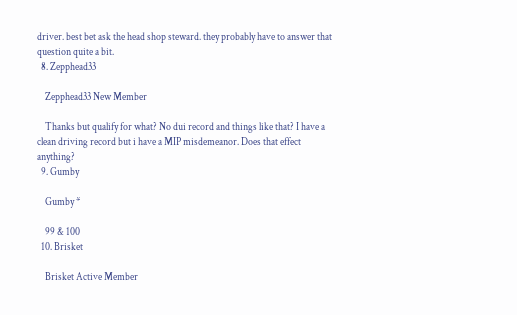driver. best bet ask the head shop steward. they probably have to answer that question quite a bit.
  8. Zepphead33

    Zepphead33 New Member

    Thanks but qualify for what? No dui record and things like that? I have a clean driving record but i have a MIP misdemeanor. Does that effect anything?
  9. Gumby

    Gumby *

    99 & 100
  10. Brisket

    Brisket Active Member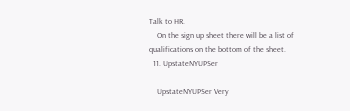Talk to HR.
    On the sign up sheet there will be a list of qualifications on the bottom of the sheet.
  11. UpstateNYUPSer

    UpstateNYUPSer Very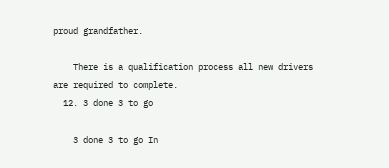proud grandfather.

    There is a qualification process all new drivers are required to complete.
  12. 3 done 3 to go

    3 done 3 to go In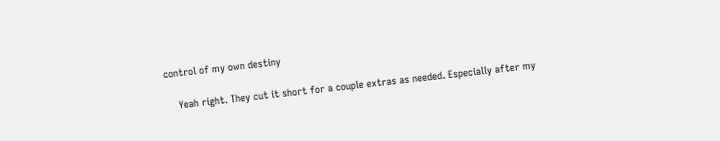control of my own destiny

    Yeah right. They cut it short for a couple extras as needed. Especially after my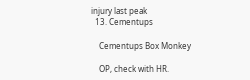injury last peak
  13. Cementups

    Cementups Box Monkey

    OP, check with HR.